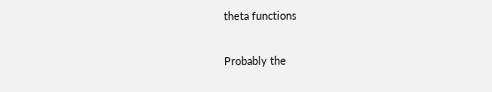theta functions

Probably the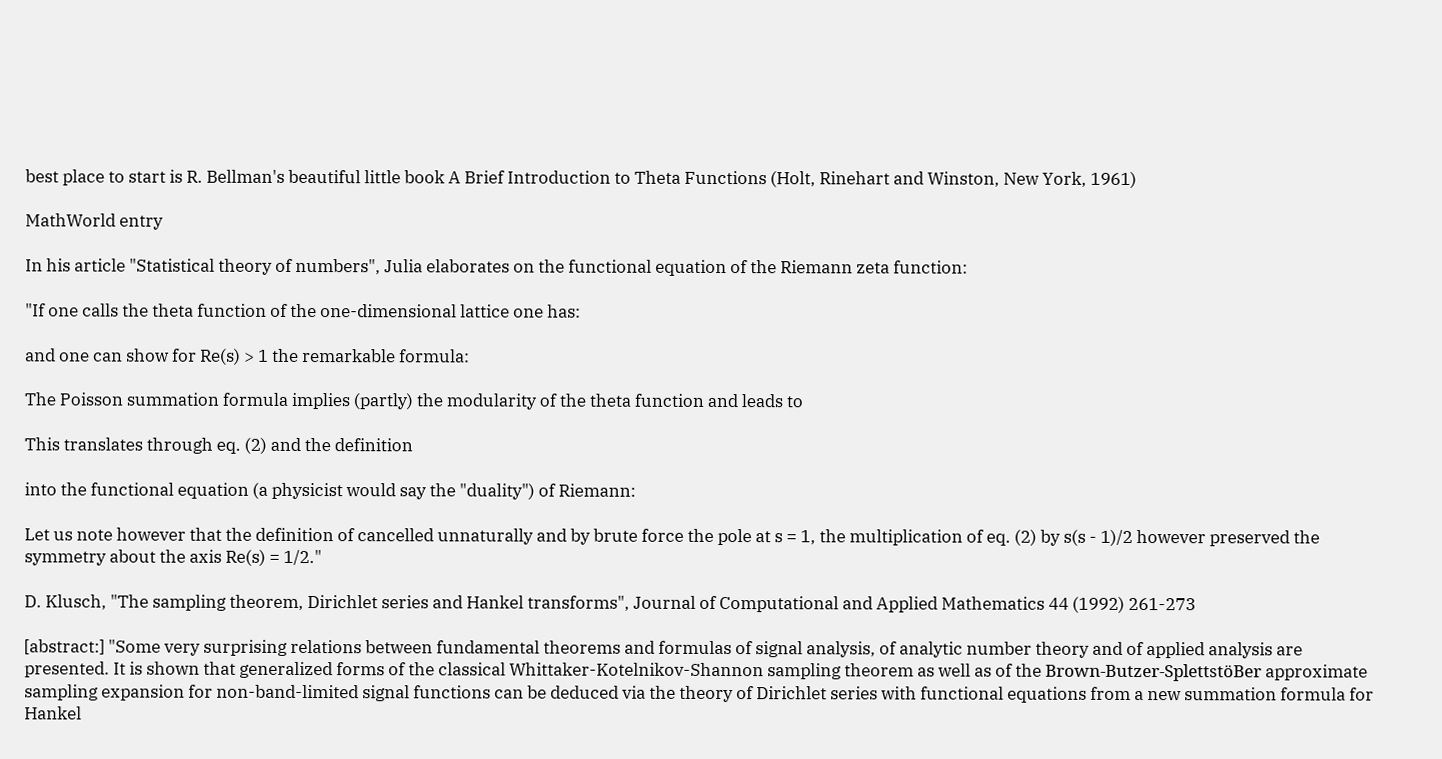best place to start is R. Bellman's beautiful little book A Brief Introduction to Theta Functions (Holt, Rinehart and Winston, New York, 1961)

MathWorld entry

In his article "Statistical theory of numbers", Julia elaborates on the functional equation of the Riemann zeta function:

"If one calls the theta function of the one-dimensional lattice one has:

and one can show for Re(s) > 1 the remarkable formula:

The Poisson summation formula implies (partly) the modularity of the theta function and leads to

This translates through eq. (2) and the definition

into the functional equation (a physicist would say the "duality") of Riemann:

Let us note however that the definition of cancelled unnaturally and by brute force the pole at s = 1, the multiplication of eq. (2) by s(s - 1)/2 however preserved the symmetry about the axis Re(s) = 1/2."

D. Klusch, "The sampling theorem, Dirichlet series and Hankel transforms", Journal of Computational and Applied Mathematics 44 (1992) 261-273

[abstract:] "Some very surprising relations between fundamental theorems and formulas of signal analysis, of analytic number theory and of applied analysis are presented. It is shown that generalized forms of the classical Whittaker-Kotelnikov-Shannon sampling theorem as well as of the Brown-Butzer-SplettstöBer approximate sampling expansion for non-band-limited signal functions can be deduced via the theory of Dirichlet series with functional equations from a new summation formula for Hankel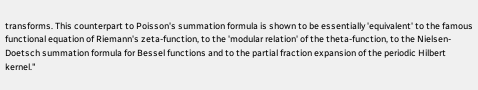transforms. This counterpart to Poisson's summation formula is shown to be essentially 'equivalent' to the famous functional equation of Riemann's zeta-function, to the 'modular relation' of the theta-function, to the Nielsen-Doetsch summation formula for Bessel functions and to the partial fraction expansion of the periodic Hilbert kernel."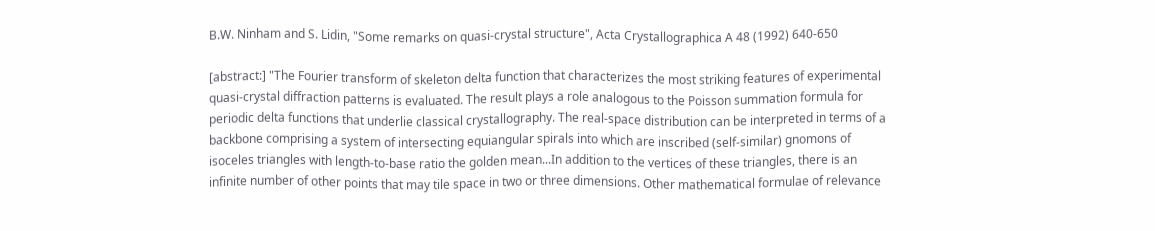B.W. Ninham and S. Lidin, "Some remarks on quasi-crystal structure", Acta Crystallographica A 48 (1992) 640-650

[abstract:] "The Fourier transform of skeleton delta function that characterizes the most striking features of experimental quasi-crystal diffraction patterns is evaluated. The result plays a role analogous to the Poisson summation formula for periodic delta functions that underlie classical crystallography. The real-space distribution can be interpreted in terms of a backbone comprising a system of intersecting equiangular spirals into which are inscribed (self-similar) gnomons of isoceles triangles with length-to-base ratio the golden mean...In addition to the vertices of these triangles, there is an infinite number of other points that may tile space in two or three dimensions. Other mathematical formulae of relevance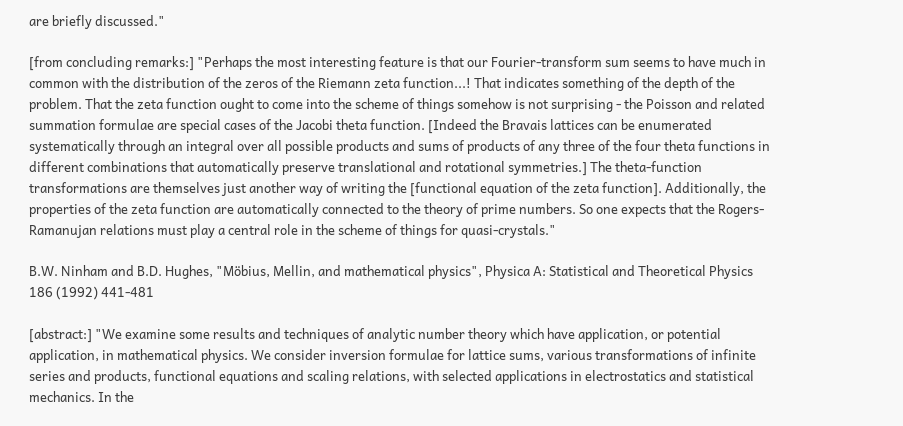are briefly discussed."

[from concluding remarks:] "Perhaps the most interesting feature is that our Fourier-transform sum seems to have much in common with the distribution of the zeros of the Riemann zeta function...! That indicates something of the depth of the problem. That the zeta function ought to come into the scheme of things somehow is not surprising - the Poisson and related summation formulae are special cases of the Jacobi theta function. [Indeed the Bravais lattices can be enumerated systematically through an integral over all possible products and sums of products of any three of the four theta functions in different combinations that automatically preserve translational and rotational symmetries.] The theta-function transformations are themselves just another way of writing the [functional equation of the zeta function]. Additionally, the properties of the zeta function are automatically connected to the theory of prime numbers. So one expects that the Rogers-Ramanujan relations must play a central role in the scheme of things for quasi-crystals."

B.W. Ninham and B.D. Hughes, "Möbius, Mellin, and mathematical physics", Physica A: Statistical and Theoretical Physics 186 (1992) 441-481

[abstract:] "We examine some results and techniques of analytic number theory which have application, or potential application, in mathematical physics. We consider inversion formulae for lattice sums, various transformations of infinite series and products, functional equations and scaling relations, with selected applications in electrostatics and statistical mechanics. In the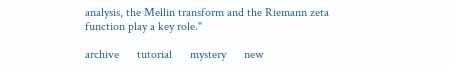analysis, the Mellin transform and the Riemann zeta function play a key role."

archive      tutorial      mystery      new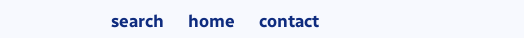search      home      contact